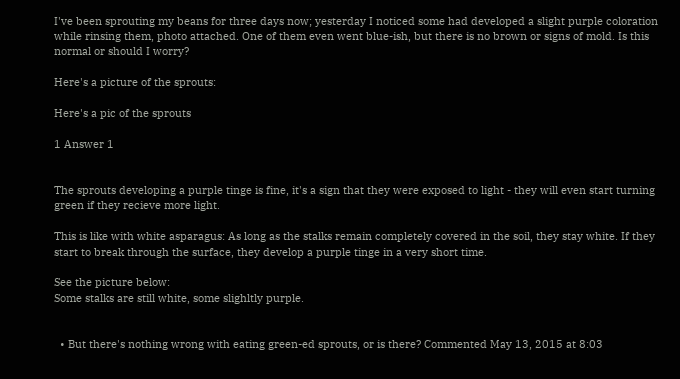I've been sprouting my beans for three days now; yesterday I noticed some had developed a slight purple coloration while rinsing them, photo attached. One of them even went blue-ish, but there is no brown or signs of mold. Is this normal or should I worry?

Here's a picture of the sprouts:

Here's a pic of the sprouts

1 Answer 1


The sprouts developing a purple tinge is fine, it's a sign that they were exposed to light - they will even start turning green if they recieve more light.

This is like with white asparagus: As long as the stalks remain completely covered in the soil, they stay white. If they start to break through the surface, they develop a purple tinge in a very short time.

See the picture below:
Some stalks are still white, some slighltly purple.


  • But there's nothing wrong with eating green-ed sprouts, or is there? Commented May 13, 2015 at 8:03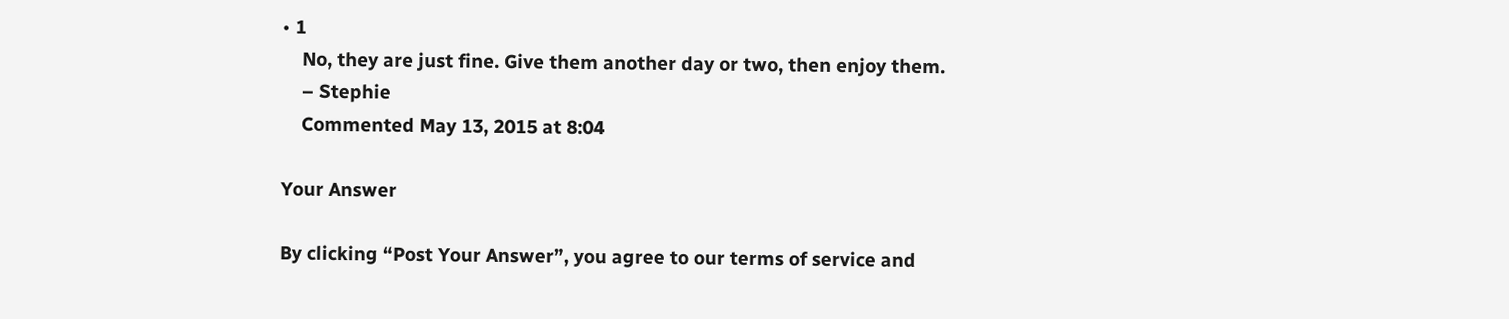• 1
    No, they are just fine. Give them another day or two, then enjoy them.
    – Stephie
    Commented May 13, 2015 at 8:04

Your Answer

By clicking “Post Your Answer”, you agree to our terms of service and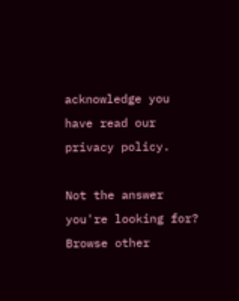acknowledge you have read our privacy policy.

Not the answer you're looking for? Browse other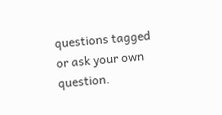questions tagged or ask your own question.